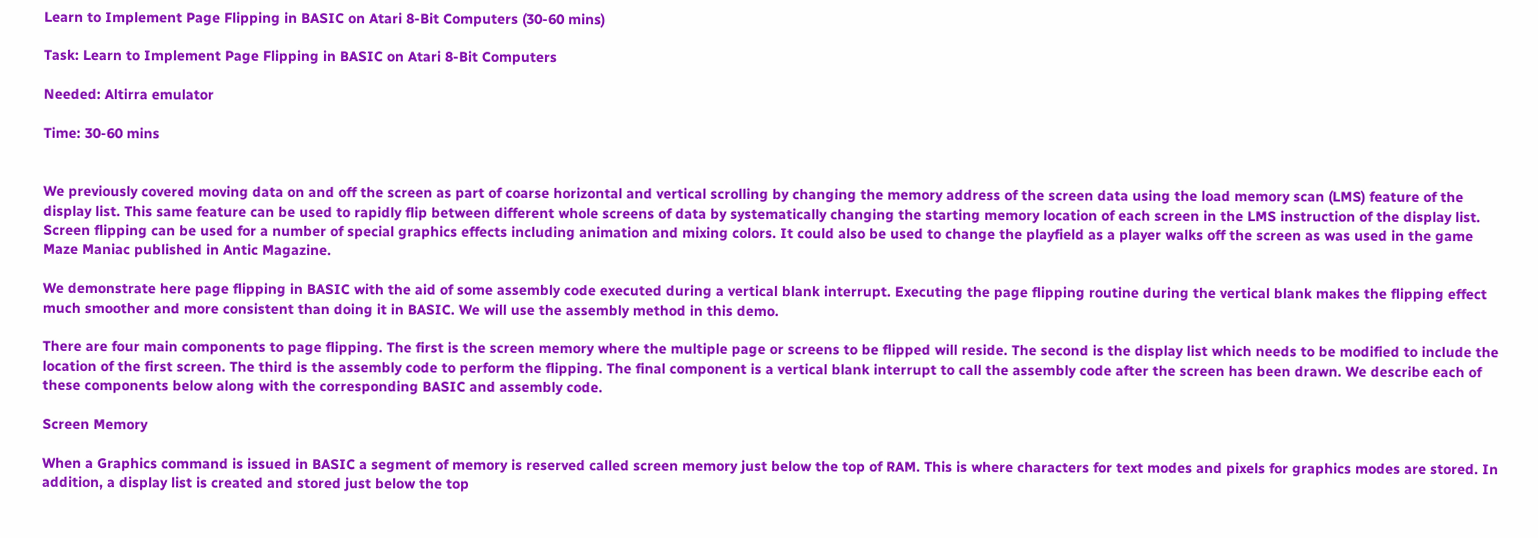Learn to Implement Page Flipping in BASIC on Atari 8-Bit Computers (30-60 mins)

Task: Learn to Implement Page Flipping in BASIC on Atari 8-Bit Computers

Needed: Altirra emulator

Time: 30-60 mins


We previously covered moving data on and off the screen as part of coarse horizontal and vertical scrolling by changing the memory address of the screen data using the load memory scan (LMS) feature of the display list. This same feature can be used to rapidly flip between different whole screens of data by systematically changing the starting memory location of each screen in the LMS instruction of the display list. Screen flipping can be used for a number of special graphics effects including animation and mixing colors. It could also be used to change the playfield as a player walks off the screen as was used in the game Maze Maniac published in Antic Magazine.

We demonstrate here page flipping in BASIC with the aid of some assembly code executed during a vertical blank interrupt. Executing the page flipping routine during the vertical blank makes the flipping effect much smoother and more consistent than doing it in BASIC. We will use the assembly method in this demo.

There are four main components to page flipping. The first is the screen memory where the multiple page or screens to be flipped will reside. The second is the display list which needs to be modified to include the location of the first screen. The third is the assembly code to perform the flipping. The final component is a vertical blank interrupt to call the assembly code after the screen has been drawn. We describe each of these components below along with the corresponding BASIC and assembly code.

Screen Memory

When a Graphics command is issued in BASIC a segment of memory is reserved called screen memory just below the top of RAM. This is where characters for text modes and pixels for graphics modes are stored. In addition, a display list is created and stored just below the top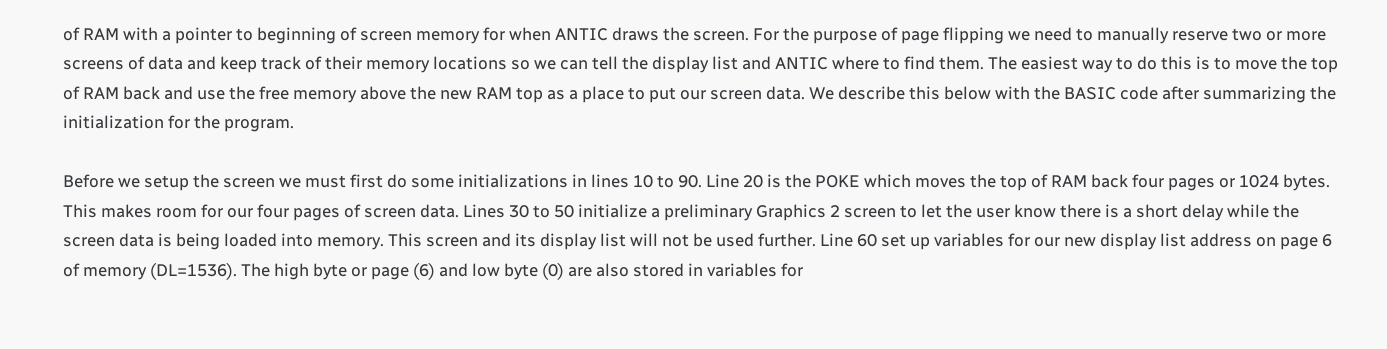of RAM with a pointer to beginning of screen memory for when ANTIC draws the screen. For the purpose of page flipping we need to manually reserve two or more screens of data and keep track of their memory locations so we can tell the display list and ANTIC where to find them. The easiest way to do this is to move the top of RAM back and use the free memory above the new RAM top as a place to put our screen data. We describe this below with the BASIC code after summarizing the initialization for the program.

Before we setup the screen we must first do some initializations in lines 10 to 90. Line 20 is the POKE which moves the top of RAM back four pages or 1024 bytes. This makes room for our four pages of screen data. Lines 30 to 50 initialize a preliminary Graphics 2 screen to let the user know there is a short delay while the screen data is being loaded into memory. This screen and its display list will not be used further. Line 60 set up variables for our new display list address on page 6 of memory (DL=1536). The high byte or page (6) and low byte (0) are also stored in variables for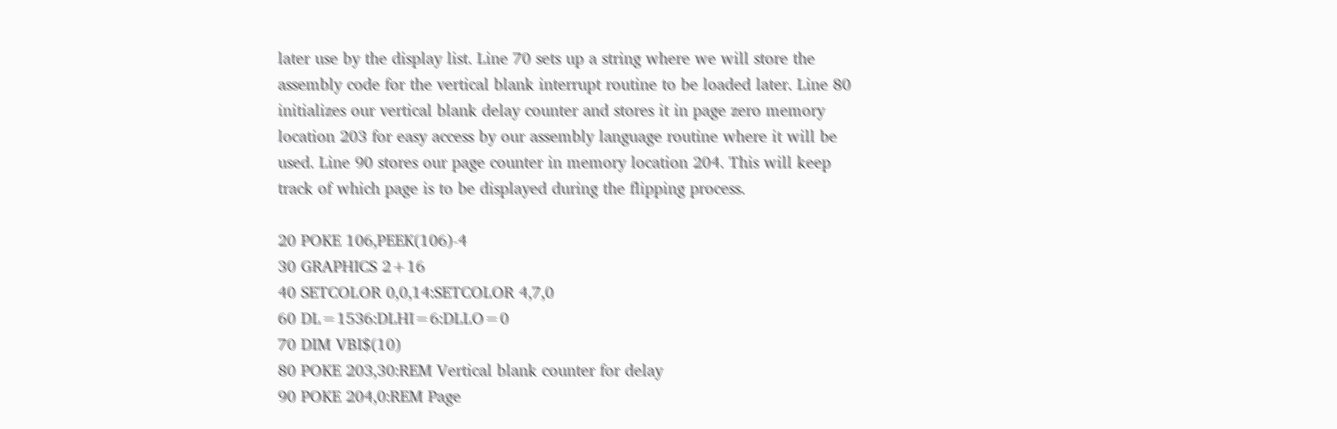later use by the display list. Line 70 sets up a string where we will store the assembly code for the vertical blank interrupt routine to be loaded later. Line 80 initializes our vertical blank delay counter and stores it in page zero memory location 203 for easy access by our assembly language routine where it will be used. Line 90 stores our page counter in memory location 204. This will keep track of which page is to be displayed during the flipping process.

20 POKE 106,PEEK(106)-4
30 GRAPHICS 2+16
40 SETCOLOR 0,0,14:SETCOLOR 4,7,0
60 DL=1536:DLHI=6:DLLO=0
70 DIM VBI$(10)
80 POKE 203,30:REM Vertical blank counter for delay
90 POKE 204,0:REM Page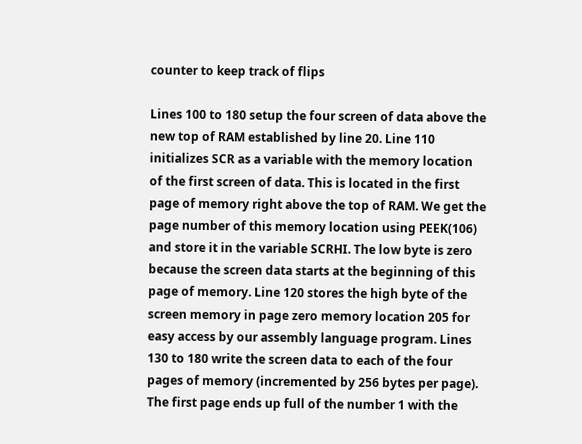counter to keep track of flips

Lines 100 to 180 setup the four screen of data above the new top of RAM established by line 20. Line 110 initializes SCR as a variable with the memory location of the first screen of data. This is located in the first page of memory right above the top of RAM. We get the page number of this memory location using PEEK(106) and store it in the variable SCRHI. The low byte is zero because the screen data starts at the beginning of this page of memory. Line 120 stores the high byte of the screen memory in page zero memory location 205 for easy access by our assembly language program. Lines 130 to 180 write the screen data to each of the four pages of memory (incremented by 256 bytes per page). The first page ends up full of the number 1 with the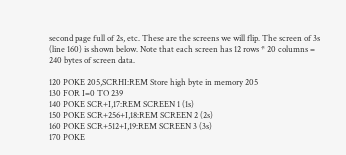second page full of 2s, etc. These are the screens we will flip. The screen of 3s (line 160) is shown below. Note that each screen has 12 rows * 20 columns = 240 bytes of screen data.

120 POKE 205,SCRHI:REM Store high byte in memory 205
130 FOR I=0 TO 239
140 POKE SCR+I,17:REM SCREEN 1 (1s)
150 POKE SCR+256+I,18:REM SCREEN 2 (2s)
160 POKE SCR+512+I,19:REM SCREEN 3 (3s)
170 POKE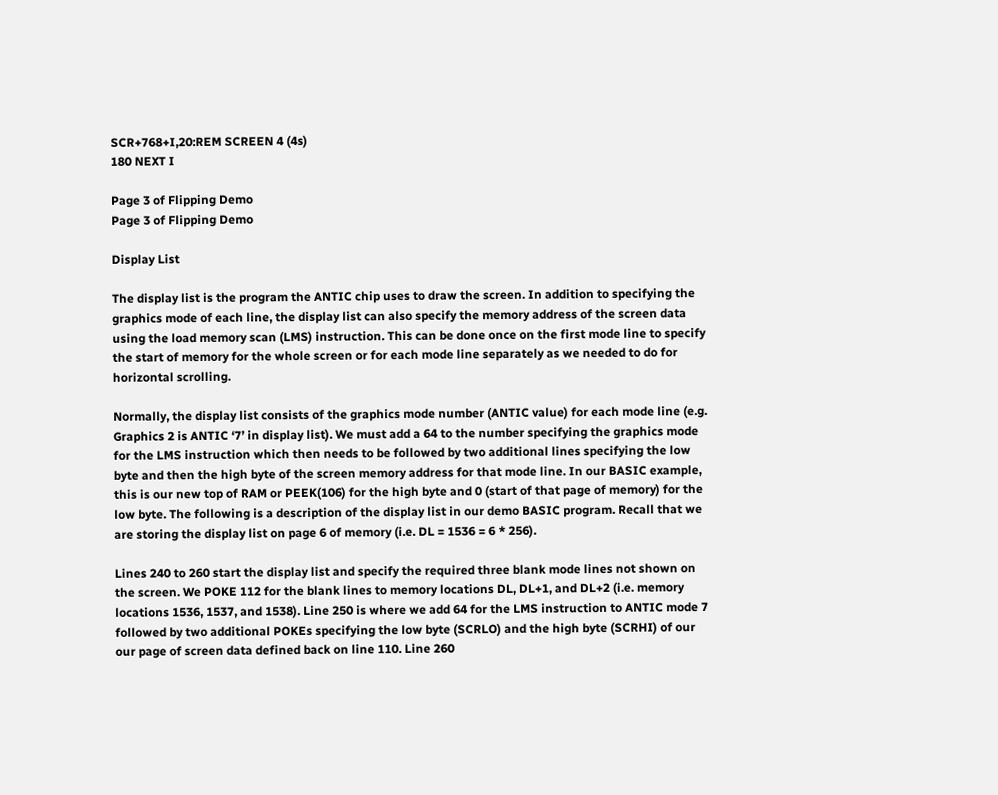SCR+768+I,20:REM SCREEN 4 (4s)
180 NEXT I

Page 3 of Flipping Demo
Page 3 of Flipping Demo

Display List

The display list is the program the ANTIC chip uses to draw the screen. In addition to specifying the graphics mode of each line, the display list can also specify the memory address of the screen data using the load memory scan (LMS) instruction. This can be done once on the first mode line to specify the start of memory for the whole screen or for each mode line separately as we needed to do for horizontal scrolling.

Normally, the display list consists of the graphics mode number (ANTIC value) for each mode line (e.g. Graphics 2 is ANTIC ‘7’ in display list). We must add a 64 to the number specifying the graphics mode for the LMS instruction which then needs to be followed by two additional lines specifying the low byte and then the high byte of the screen memory address for that mode line. In our BASIC example, this is our new top of RAM or PEEK(106) for the high byte and 0 (start of that page of memory) for the low byte. The following is a description of the display list in our demo BASIC program. Recall that we are storing the display list on page 6 of memory (i.e. DL = 1536 = 6 * 256).

Lines 240 to 260 start the display list and specify the required three blank mode lines not shown on the screen. We POKE 112 for the blank lines to memory locations DL, DL+1, and DL+2 (i.e. memory locations 1536, 1537, and 1538). Line 250 is where we add 64 for the LMS instruction to ANTIC mode 7 followed by two additional POKEs specifying the low byte (SCRLO) and the high byte (SCRHI) of our our page of screen data defined back on line 110. Line 260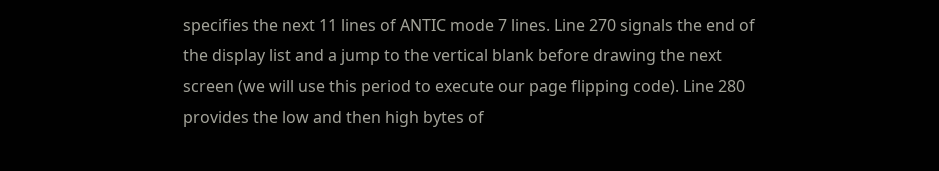specifies the next 11 lines of ANTIC mode 7 lines. Line 270 signals the end of the display list and a jump to the vertical blank before drawing the next screen (we will use this period to execute our page flipping code). Line 280 provides the low and then high bytes of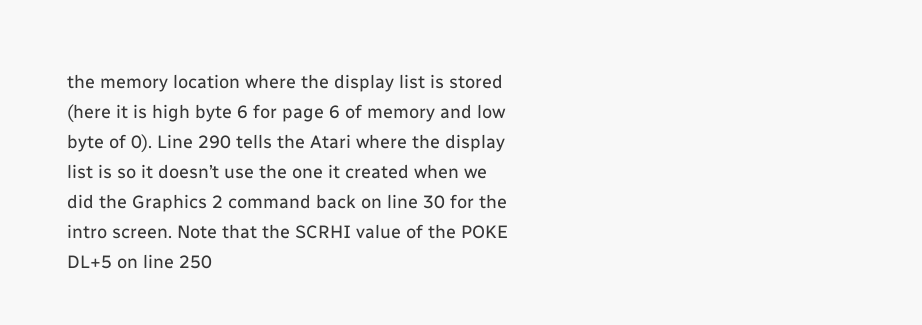the memory location where the display list is stored (here it is high byte 6 for page 6 of memory and low byte of 0). Line 290 tells the Atari where the display list is so it doesn’t use the one it created when we did the Graphics 2 command back on line 30 for the intro screen. Note that the SCRHI value of the POKE DL+5 on line 250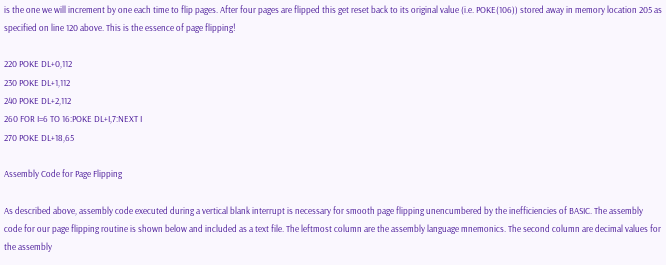is the one we will increment by one each time to flip pages. After four pages are flipped this get reset back to its original value (i.e. POKE(106)) stored away in memory location 205 as specified on line 120 above. This is the essence of page flipping!

220 POKE DL+0,112
230 POKE DL+1,112
240 POKE DL+2,112
260 FOR I=6 TO 16:POKE DL+I,7:NEXT I
270 POKE DL+18,65

Assembly Code for Page Flipping

As described above, assembly code executed during a vertical blank interrupt is necessary for smooth page flipping unencumbered by the inefficiencies of BASIC. The assembly code for our page flipping routine is shown below and included as a text file. The leftmost column are the assembly language mnemonics. The second column are decimal values for the assembly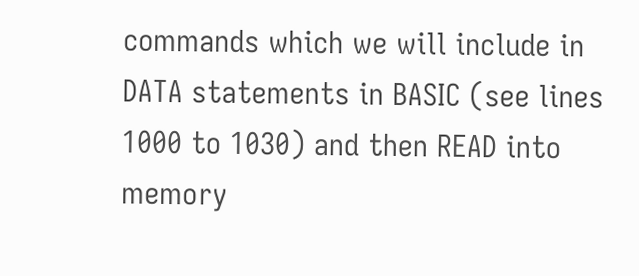commands which we will include in DATA statements in BASIC (see lines 1000 to 1030) and then READ into memory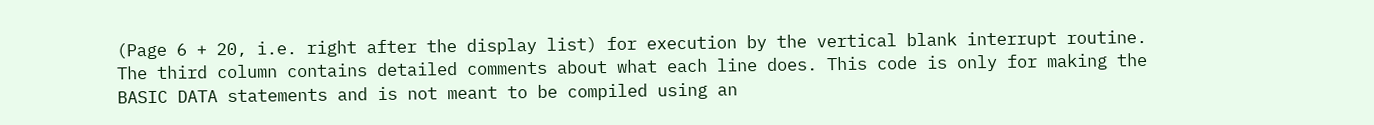(Page 6 + 20, i.e. right after the display list) for execution by the vertical blank interrupt routine. The third column contains detailed comments about what each line does. This code is only for making the BASIC DATA statements and is not meant to be compiled using an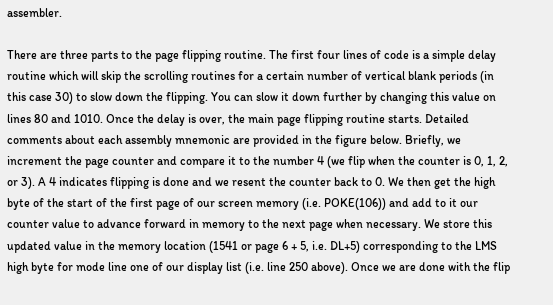assembler.

There are three parts to the page flipping routine. The first four lines of code is a simple delay routine which will skip the scrolling routines for a certain number of vertical blank periods (in this case 30) to slow down the flipping. You can slow it down further by changing this value on lines 80 and 1010. Once the delay is over, the main page flipping routine starts. Detailed comments about each assembly mnemonic are provided in the figure below. Briefly, we increment the page counter and compare it to the number 4 (we flip when the counter is 0, 1, 2, or 3). A 4 indicates flipping is done and we resent the counter back to 0. We then get the high byte of the start of the first page of our screen memory (i.e. POKE(106)) and add to it our counter value to advance forward in memory to the next page when necessary. We store this updated value in the memory location (1541 or page 6 + 5, i.e. DL+5) corresponding to the LMS high byte for mode line one of our display list (i.e. line 250 above). Once we are done with the flip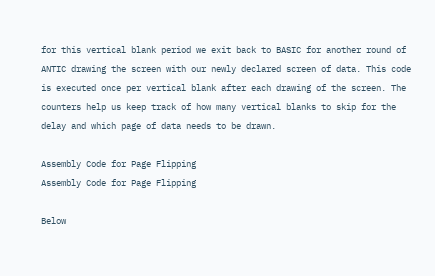for this vertical blank period we exit back to BASIC for another round of ANTIC drawing the screen with our newly declared screen of data. This code is executed once per vertical blank after each drawing of the screen. The counters help us keep track of how many vertical blanks to skip for the delay and which page of data needs to be drawn.

Assembly Code for Page Flipping
Assembly Code for Page Flipping

Below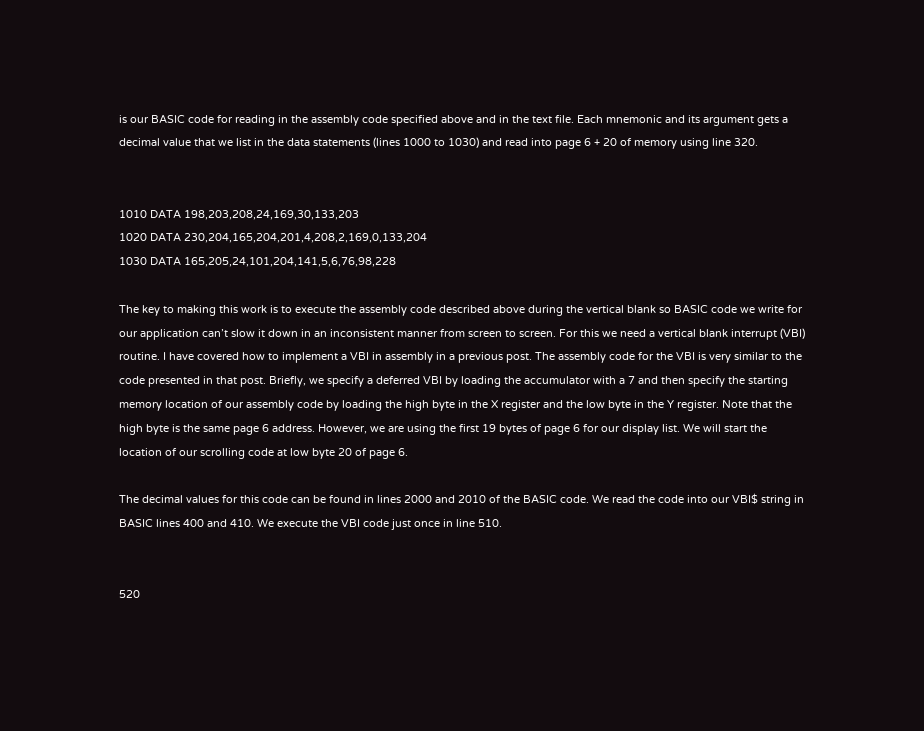is our BASIC code for reading in the assembly code specified above and in the text file. Each mnemonic and its argument gets a decimal value that we list in the data statements (lines 1000 to 1030) and read into page 6 + 20 of memory using line 320.


1010 DATA 198,203,208,24,169,30,133,203
1020 DATA 230,204,165,204,201,4,208,2,169,0,133,204
1030 DATA 165,205,24,101,204,141,5,6,76,98,228

The key to making this work is to execute the assembly code described above during the vertical blank so BASIC code we write for our application can’t slow it down in an inconsistent manner from screen to screen. For this we need a vertical blank interrupt (VBI) routine. I have covered how to implement a VBI in assembly in a previous post. The assembly code for the VBI is very similar to the code presented in that post. Briefly, we specify a deferred VBI by loading the accumulator with a 7 and then specify the starting memory location of our assembly code by loading the high byte in the X register and the low byte in the Y register. Note that the high byte is the same page 6 address. However, we are using the first 19 bytes of page 6 for our display list. We will start the location of our scrolling code at low byte 20 of page 6.

The decimal values for this code can be found in lines 2000 and 2010 of the BASIC code. We read the code into our VBI$ string in BASIC lines 400 and 410. We execute the VBI code just once in line 510.


520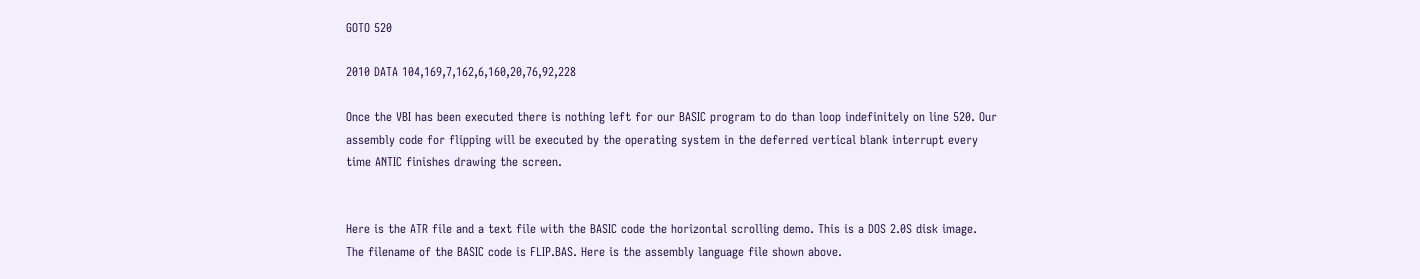GOTO 520

2010 DATA 104,169,7,162,6,160,20,76,92,228

Once the VBI has been executed there is nothing left for our BASIC program to do than loop indefinitely on line 520. Our assembly code for flipping will be executed by the operating system in the deferred vertical blank interrupt every time ANTIC finishes drawing the screen.


Here is the ATR file and a text file with the BASIC code the horizontal scrolling demo. This is a DOS 2.0S disk image. The filename of the BASIC code is FLIP.BAS. Here is the assembly language file shown above.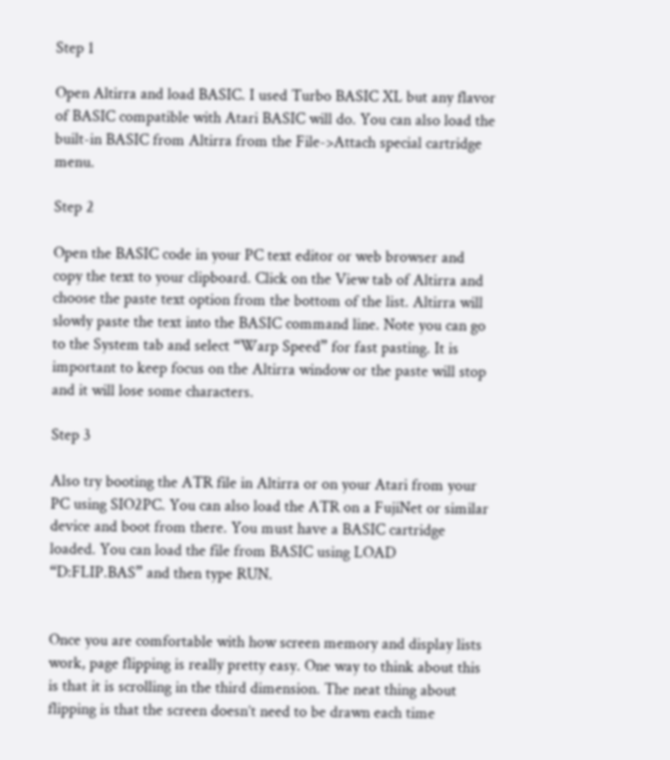Step 1

Open Altirra and load BASIC. I used Turbo BASIC XL but any flavor of BASIC compatible with Atari BASIC will do. You can also load the built-in BASIC from Altirra from the File->Attach special cartridge menu.

Step 2

Open the BASIC code in your PC text editor or web browser and copy the text to your clipboard. Click on the View tab of Altirra and choose the paste text option from the bottom of the list. Altirra will slowly paste the text into the BASIC command line. Note you can go to the System tab and select “Warp Speed” for fast pasting. It is important to keep focus on the Altirra window or the paste will stop and it will lose some characters.

Step 3

Also try booting the ATR file in Altirra or on your Atari from your PC using SIO2PC. You can also load the ATR on a FujiNet or similar device and boot from there. You must have a BASIC cartridge loaded. You can load the file from BASIC using LOAD “D:FLIP.BAS” and then type RUN.


Once you are comfortable with how screen memory and display lists work, page flipping is really pretty easy. One way to think about this is that it is scrolling in the third dimension. The neat thing about flipping is that the screen doesn’t need to be drawn each time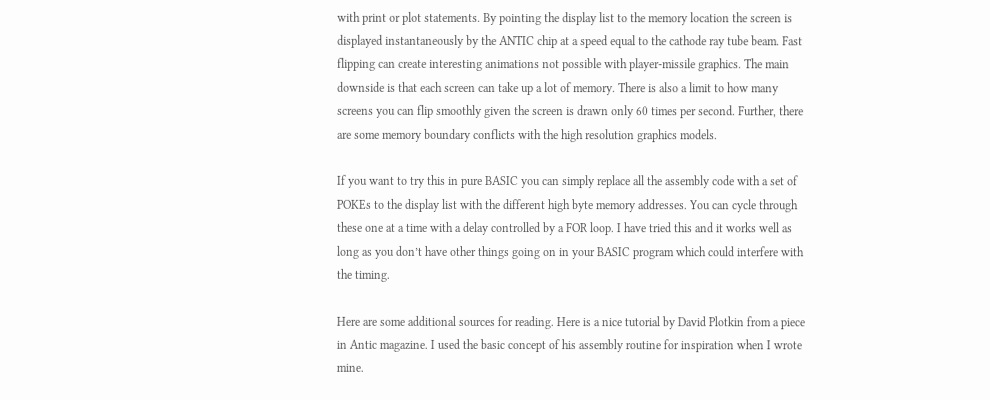with print or plot statements. By pointing the display list to the memory location the screen is displayed instantaneously by the ANTIC chip at a speed equal to the cathode ray tube beam. Fast flipping can create interesting animations not possible with player-missile graphics. The main downside is that each screen can take up a lot of memory. There is also a limit to how many screens you can flip smoothly given the screen is drawn only 60 times per second. Further, there are some memory boundary conflicts with the high resolution graphics models.

If you want to try this in pure BASIC you can simply replace all the assembly code with a set of POKEs to the display list with the different high byte memory addresses. You can cycle through these one at a time with a delay controlled by a FOR loop. I have tried this and it works well as long as you don’t have other things going on in your BASIC program which could interfere with the timing.

Here are some additional sources for reading. Here is a nice tutorial by David Plotkin from a piece in Antic magazine. I used the basic concept of his assembly routine for inspiration when I wrote mine.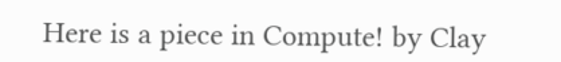Here is a piece in Compute! by Clay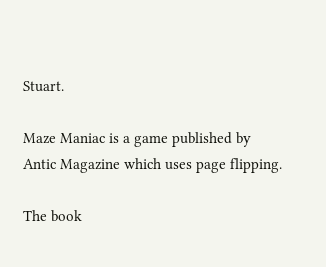Stuart.

Maze Maniac is a game published by Antic Magazine which uses page flipping.

The book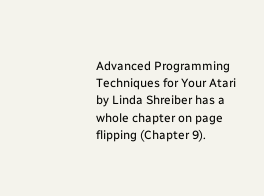Advanced Programming Techniques for Your Atari by Linda Shreiber has a whole chapter on page flipping (Chapter 9).